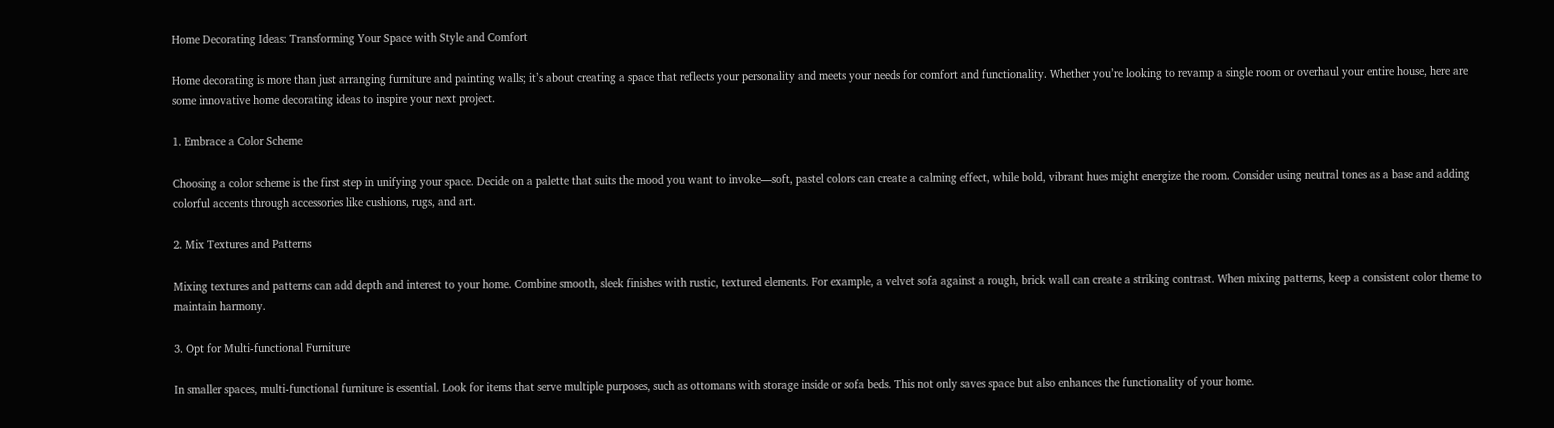Home Decorating Ideas: Transforming Your Space with Style and Comfort

Home decorating is more than just arranging furniture and painting walls; it’s about creating a space that reflects your personality and meets your needs for comfort and functionality. Whether you’re looking to revamp a single room or overhaul your entire house, here are some innovative home decorating ideas to inspire your next project.

1. Embrace a Color Scheme

Choosing a color scheme is the first step in unifying your space. Decide on a palette that suits the mood you want to invoke—soft, pastel colors can create a calming effect, while bold, vibrant hues might energize the room. Consider using neutral tones as a base and adding colorful accents through accessories like cushions, rugs, and art.

2. Mix Textures and Patterns

Mixing textures and patterns can add depth and interest to your home. Combine smooth, sleek finishes with rustic, textured elements. For example, a velvet sofa against a rough, brick wall can create a striking contrast. When mixing patterns, keep a consistent color theme to maintain harmony.

3. Opt for Multi-functional Furniture

In smaller spaces, multi-functional furniture is essential. Look for items that serve multiple purposes, such as ottomans with storage inside or sofa beds. This not only saves space but also enhances the functionality of your home.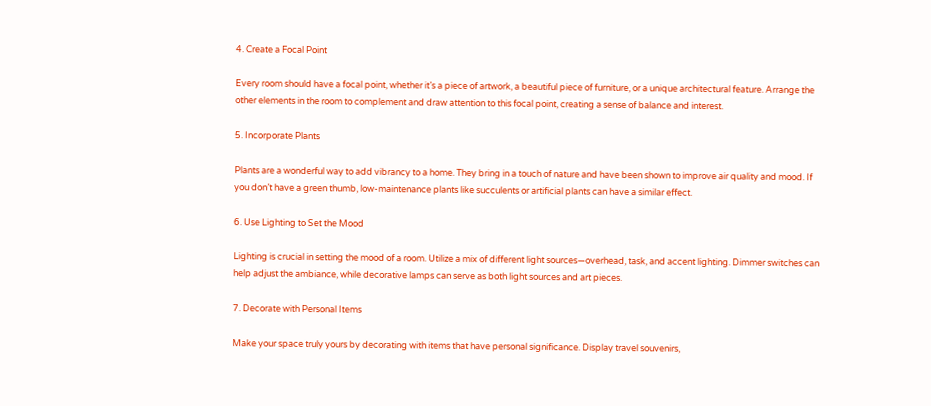4. Create a Focal Point

Every room should have a focal point, whether it’s a piece of artwork, a beautiful piece of furniture, or a unique architectural feature. Arrange the other elements in the room to complement and draw attention to this focal point, creating a sense of balance and interest.

5. Incorporate Plants

Plants are a wonderful way to add vibrancy to a home. They bring in a touch of nature and have been shown to improve air quality and mood. If you don’t have a green thumb, low-maintenance plants like succulents or artificial plants can have a similar effect.

6. Use Lighting to Set the Mood

Lighting is crucial in setting the mood of a room. Utilize a mix of different light sources—overhead, task, and accent lighting. Dimmer switches can help adjust the ambiance, while decorative lamps can serve as both light sources and art pieces.

7. Decorate with Personal Items

Make your space truly yours by decorating with items that have personal significance. Display travel souvenirs,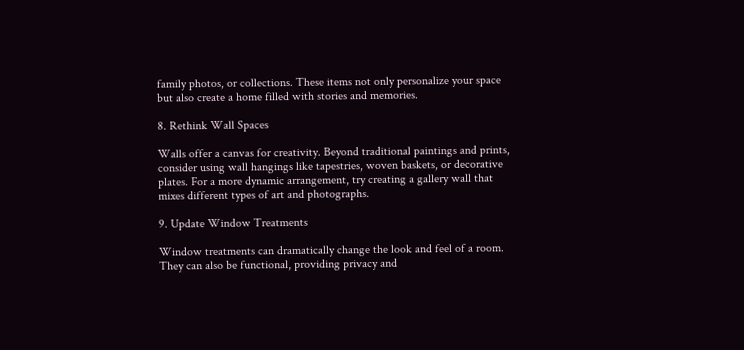family photos, or collections. These items not only personalize your space but also create a home filled with stories and memories.

8. Rethink Wall Spaces

Walls offer a canvas for creativity. Beyond traditional paintings and prints, consider using wall hangings like tapestries, woven baskets, or decorative plates. For a more dynamic arrangement, try creating a gallery wall that mixes different types of art and photographs.

9. Update Window Treatments

Window treatments can dramatically change the look and feel of a room. They can also be functional, providing privacy and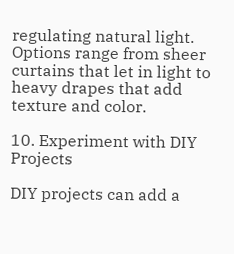regulating natural light. Options range from sheer curtains that let in light to heavy drapes that add texture and color.

10. Experiment with DIY Projects

DIY projects can add a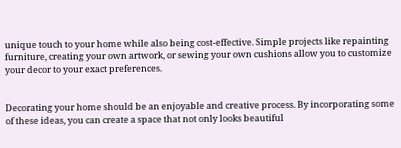unique touch to your home while also being cost-effective. Simple projects like repainting furniture, creating your own artwork, or sewing your own cushions allow you to customize your decor to your exact preferences.


Decorating your home should be an enjoyable and creative process. By incorporating some of these ideas, you can create a space that not only looks beautiful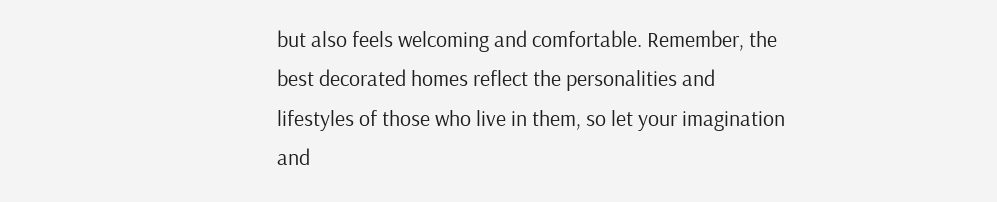but also feels welcoming and comfortable. Remember, the best decorated homes reflect the personalities and lifestyles of those who live in them, so let your imagination and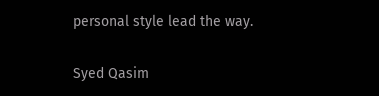personal style lead the way.

Syed Qasim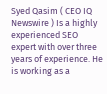Syed Qasim ( CEO IQ Newswire ) Is a highly experienced SEO expert with over three years of experience. He is working as a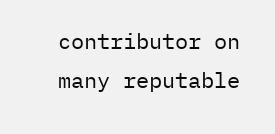contributor on many reputable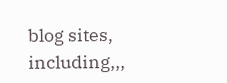blog sites, including,,,